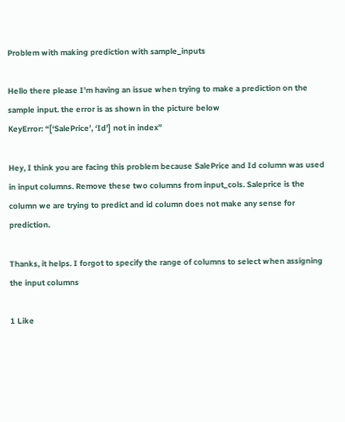Problem with making prediction with sample_inputs

Hello there please I’m having an issue when trying to make a prediction on the sample input. the error is as shown in the picture below
KeyError: “[‘SalePrice’, ‘Id’] not in index”

Hey, I think you are facing this problem because SalePrice and Id column was used in input columns. Remove these two columns from input_cols. Saleprice is the column we are trying to predict and id column does not make any sense for prediction.

Thanks, it helps. I forgot to specify the range of columns to select when assigning the input columns

1 Like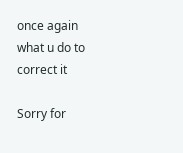once again what u do to correct it

Sorry for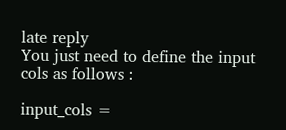late reply
You just need to define the input cols as follows :

input_cols =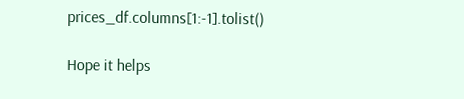prices_df.columns[1:-1].tolist()

Hope it helps